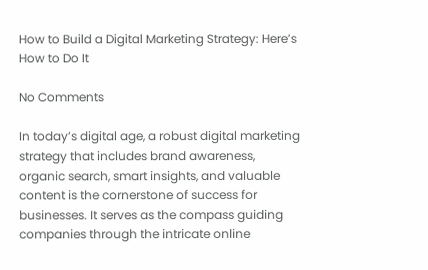How to Build a Digital Marketing Strategy: Here’s How to Do It

No Comments

In today’s digital age, a robust digital marketing strategy that includes brand awareness, organic search, smart insights, and valuable content is the cornerstone of success for businesses. It serves as the compass guiding companies through the intricate online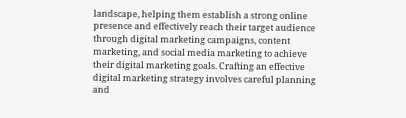landscape, helping them establish a strong online presence and effectively reach their target audience through digital marketing campaigns, content marketing, and social media marketing to achieve their digital marketing goals. Crafting an effective digital marketing strategy involves careful planning and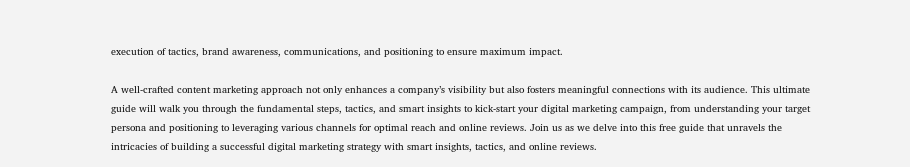execution of tactics, brand awareness, communications, and positioning to ensure maximum impact.

A well-crafted content marketing approach not only enhances a company’s visibility but also fosters meaningful connections with its audience. This ultimate guide will walk you through the fundamental steps, tactics, and smart insights to kick-start your digital marketing campaign, from understanding your target persona and positioning to leveraging various channels for optimal reach and online reviews. Join us as we delve into this free guide that unravels the intricacies of building a successful digital marketing strategy with smart insights, tactics, and online reviews.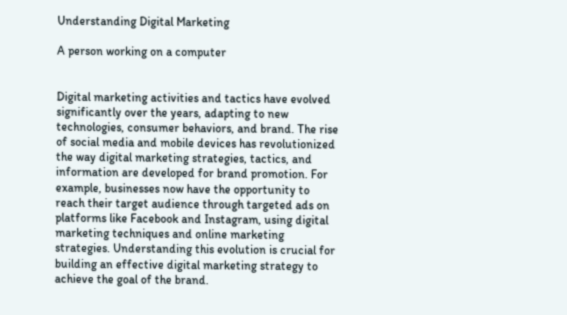Understanding Digital Marketing

A person working on a computer


Digital marketing activities and tactics have evolved significantly over the years, adapting to new technologies, consumer behaviors, and brand. The rise of social media and mobile devices has revolutionized the way digital marketing strategies, tactics, and information are developed for brand promotion. For example, businesses now have the opportunity to reach their target audience through targeted ads on platforms like Facebook and Instagram, using digital marketing techniques and online marketing strategies. Understanding this evolution is crucial for building an effective digital marketing strategy to achieve the goal of the brand.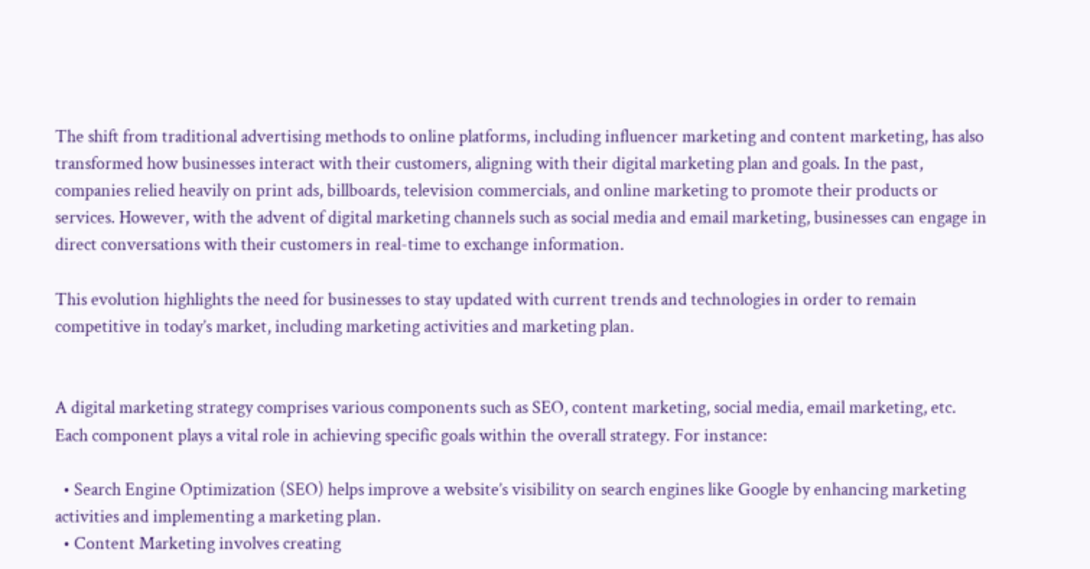The shift from traditional advertising methods to online platforms, including influencer marketing and content marketing, has also transformed how businesses interact with their customers, aligning with their digital marketing plan and goals. In the past, companies relied heavily on print ads, billboards, television commercials, and online marketing to promote their products or services. However, with the advent of digital marketing channels such as social media and email marketing, businesses can engage in direct conversations with their customers in real-time to exchange information.

This evolution highlights the need for businesses to stay updated with current trends and technologies in order to remain competitive in today’s market, including marketing activities and marketing plan.


A digital marketing strategy comprises various components such as SEO, content marketing, social media, email marketing, etc. Each component plays a vital role in achieving specific goals within the overall strategy. For instance:

  • Search Engine Optimization (SEO) helps improve a website’s visibility on search engines like Google by enhancing marketing activities and implementing a marketing plan.
  • Content Marketing involves creating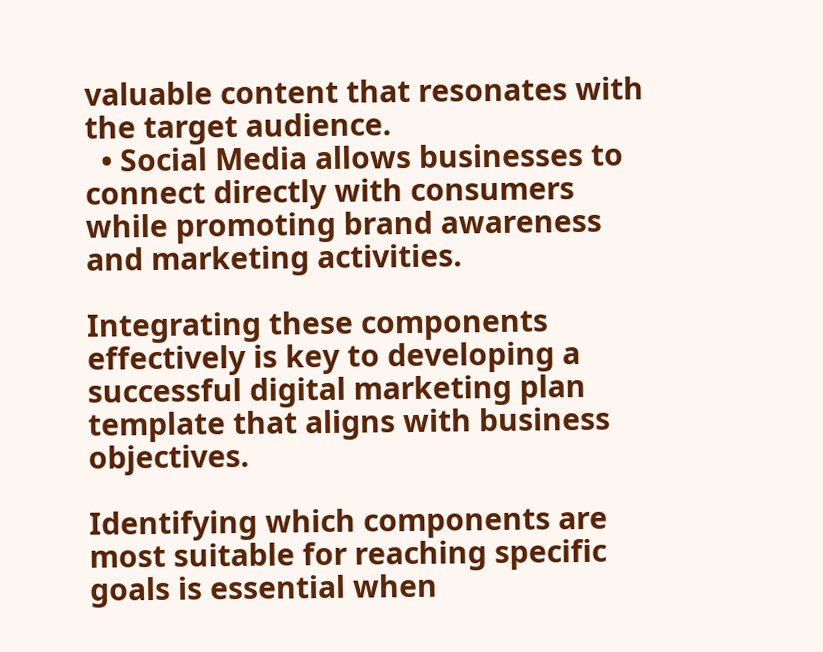valuable content that resonates with the target audience.
  • Social Media allows businesses to connect directly with consumers while promoting brand awareness and marketing activities.

Integrating these components effectively is key to developing a successful digital marketing plan template that aligns with business objectives.

Identifying which components are most suitable for reaching specific goals is essential when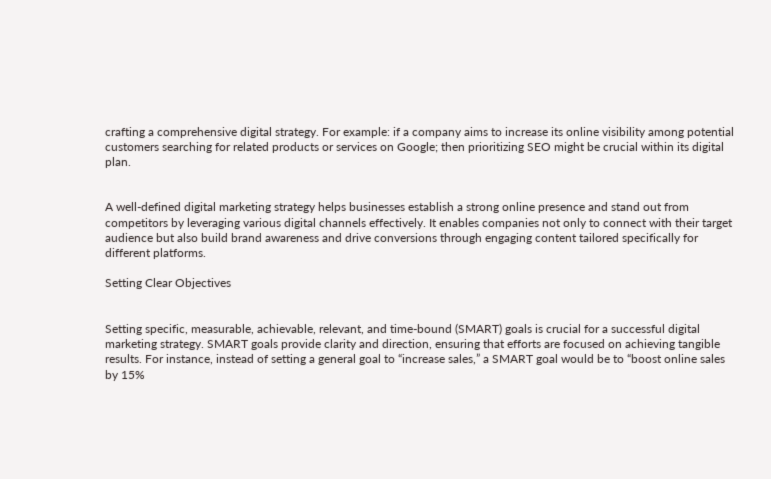crafting a comprehensive digital strategy. For example: if a company aims to increase its online visibility among potential customers searching for related products or services on Google; then prioritizing SEO might be crucial within its digital plan.


A well-defined digital marketing strategy helps businesses establish a strong online presence and stand out from competitors by leveraging various digital channels effectively. It enables companies not only to connect with their target audience but also build brand awareness and drive conversions through engaging content tailored specifically for different platforms.

Setting Clear Objectives


Setting specific, measurable, achievable, relevant, and time-bound (SMART) goals is crucial for a successful digital marketing strategy. SMART goals provide clarity and direction, ensuring that efforts are focused on achieving tangible results. For instance, instead of setting a general goal to “increase sales,” a SMART goal would be to “boost online sales by 15%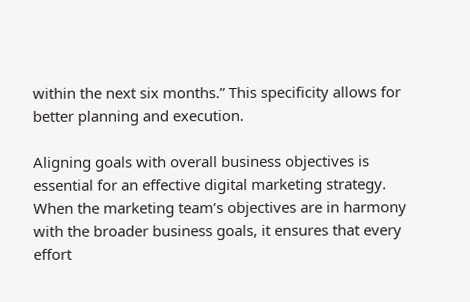within the next six months.” This specificity allows for better planning and execution.

Aligning goals with overall business objectives is essential for an effective digital marketing strategy. When the marketing team’s objectives are in harmony with the broader business goals, it ensures that every effort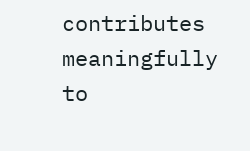contributes meaningfully to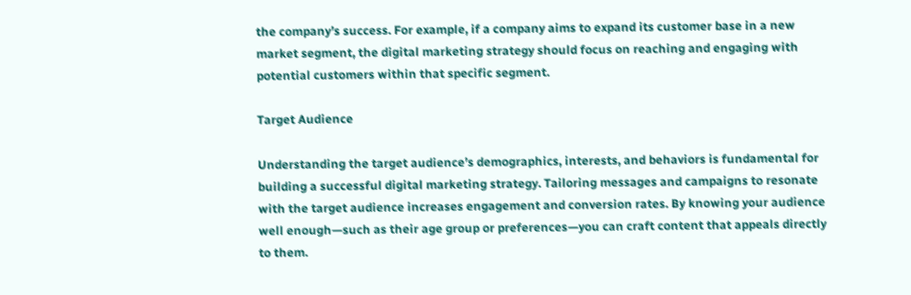the company’s success. For example, if a company aims to expand its customer base in a new market segment, the digital marketing strategy should focus on reaching and engaging with potential customers within that specific segment.

Target Audience

Understanding the target audience’s demographics, interests, and behaviors is fundamental for building a successful digital marketing strategy. Tailoring messages and campaigns to resonate with the target audience increases engagement and conversion rates. By knowing your audience well enough—such as their age group or preferences—you can craft content that appeals directly to them.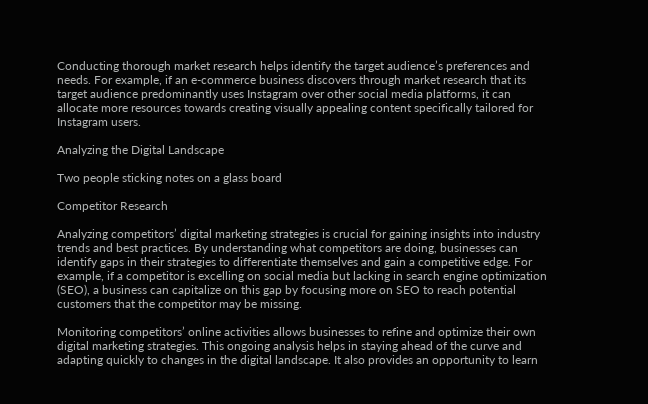Conducting thorough market research helps identify the target audience’s preferences and needs. For example, if an e-commerce business discovers through market research that its target audience predominantly uses Instagram over other social media platforms, it can allocate more resources towards creating visually appealing content specifically tailored for Instagram users.

Analyzing the Digital Landscape

Two people sticking notes on a glass board

Competitor Research

Analyzing competitors’ digital marketing strategies is crucial for gaining insights into industry trends and best practices. By understanding what competitors are doing, businesses can identify gaps in their strategies to differentiate themselves and gain a competitive edge. For example, if a competitor is excelling on social media but lacking in search engine optimization (SEO), a business can capitalize on this gap by focusing more on SEO to reach potential customers that the competitor may be missing.

Monitoring competitors’ online activities allows businesses to refine and optimize their own digital marketing strategies. This ongoing analysis helps in staying ahead of the curve and adapting quickly to changes in the digital landscape. It also provides an opportunity to learn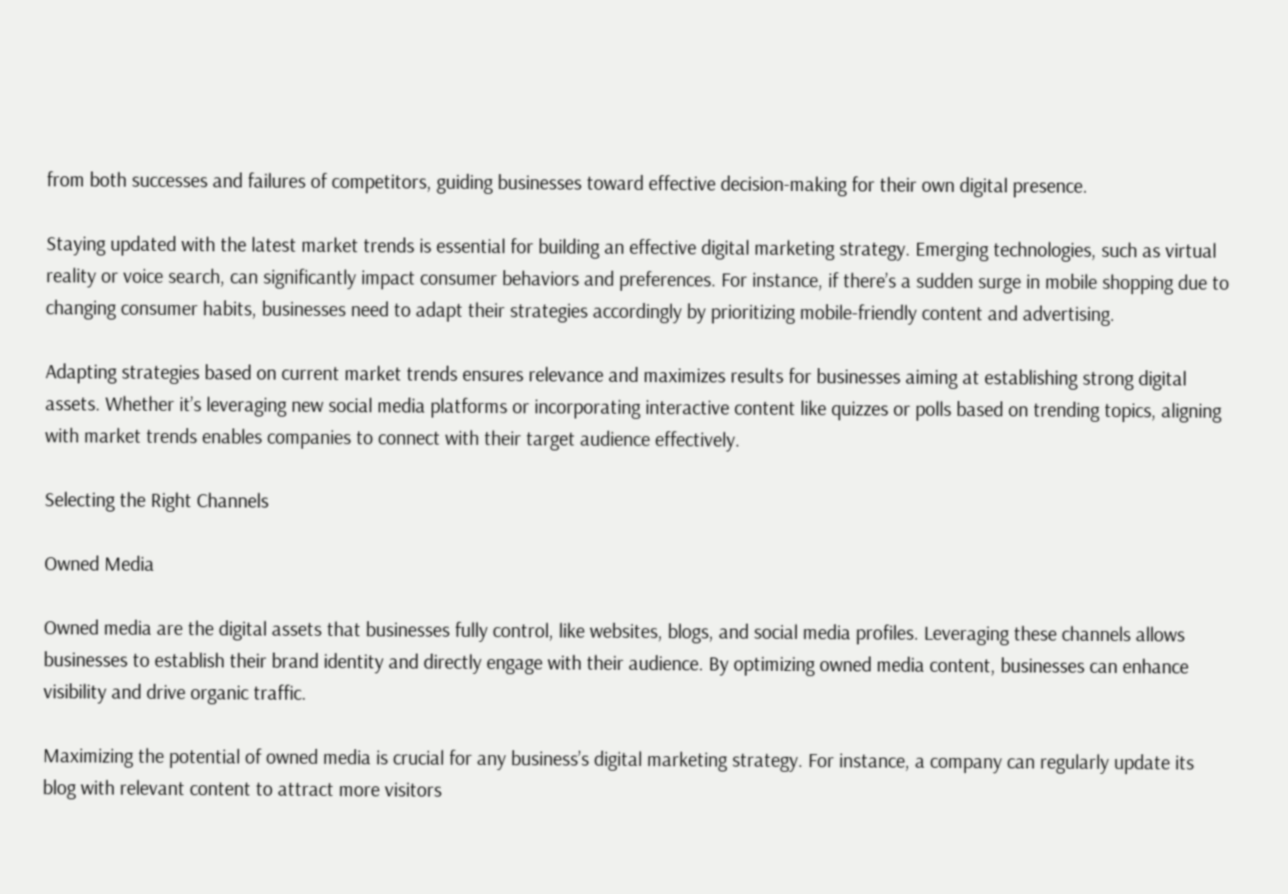from both successes and failures of competitors, guiding businesses toward effective decision-making for their own digital presence.

Staying updated with the latest market trends is essential for building an effective digital marketing strategy. Emerging technologies, such as virtual reality or voice search, can significantly impact consumer behaviors and preferences. For instance, if there’s a sudden surge in mobile shopping due to changing consumer habits, businesses need to adapt their strategies accordingly by prioritizing mobile-friendly content and advertising.

Adapting strategies based on current market trends ensures relevance and maximizes results for businesses aiming at establishing strong digital assets. Whether it’s leveraging new social media platforms or incorporating interactive content like quizzes or polls based on trending topics, aligning with market trends enables companies to connect with their target audience effectively.

Selecting the Right Channels

Owned Media

Owned media are the digital assets that businesses fully control, like websites, blogs, and social media profiles. Leveraging these channels allows businesses to establish their brand identity and directly engage with their audience. By optimizing owned media content, businesses can enhance visibility and drive organic traffic.

Maximizing the potential of owned media is crucial for any business’s digital marketing strategy. For instance, a company can regularly update its blog with relevant content to attract more visitors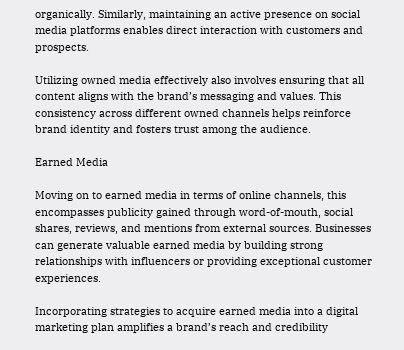organically. Similarly, maintaining an active presence on social media platforms enables direct interaction with customers and prospects.

Utilizing owned media effectively also involves ensuring that all content aligns with the brand’s messaging and values. This consistency across different owned channels helps reinforce brand identity and fosters trust among the audience.

Earned Media

Moving on to earned media in terms of online channels, this encompasses publicity gained through word-of-mouth, social shares, reviews, and mentions from external sources. Businesses can generate valuable earned media by building strong relationships with influencers or providing exceptional customer experiences.

Incorporating strategies to acquire earned media into a digital marketing plan amplifies a brand’s reach and credibility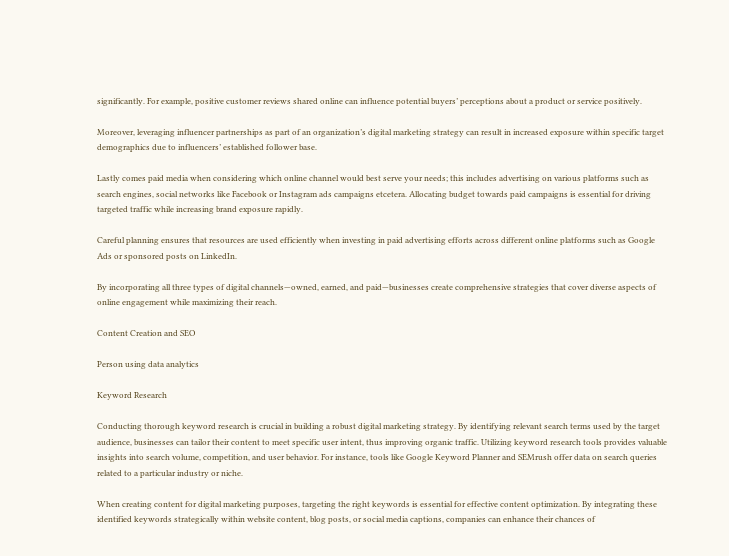significantly. For example, positive customer reviews shared online can influence potential buyers’ perceptions about a product or service positively.

Moreover, leveraging influencer partnerships as part of an organization’s digital marketing strategy can result in increased exposure within specific target demographics due to influencers’ established follower base.

Lastly comes paid media when considering which online channel would best serve your needs; this includes advertising on various platforms such as search engines, social networks like Facebook or Instagram ads campaigns etcetera. Allocating budget towards paid campaigns is essential for driving targeted traffic while increasing brand exposure rapidly.

Careful planning ensures that resources are used efficiently when investing in paid advertising efforts across different online platforms such as Google Ads or sponsored posts on LinkedIn.

By incorporating all three types of digital channels—owned, earned, and paid—businesses create comprehensive strategies that cover diverse aspects of online engagement while maximizing their reach.

Content Creation and SEO

Person using data analytics

Keyword Research

Conducting thorough keyword research is crucial in building a robust digital marketing strategy. By identifying relevant search terms used by the target audience, businesses can tailor their content to meet specific user intent, thus improving organic traffic. Utilizing keyword research tools provides valuable insights into search volume, competition, and user behavior. For instance, tools like Google Keyword Planner and SEMrush offer data on search queries related to a particular industry or niche.

When creating content for digital marketing purposes, targeting the right keywords is essential for effective content optimization. By integrating these identified keywords strategically within website content, blog posts, or social media captions, companies can enhance their chances of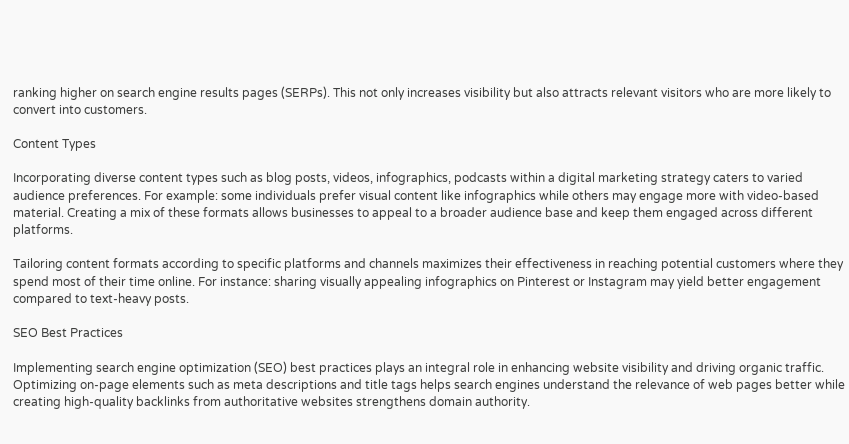ranking higher on search engine results pages (SERPs). This not only increases visibility but also attracts relevant visitors who are more likely to convert into customers.

Content Types

Incorporating diverse content types such as blog posts, videos, infographics, podcasts within a digital marketing strategy caters to varied audience preferences. For example: some individuals prefer visual content like infographics while others may engage more with video-based material. Creating a mix of these formats allows businesses to appeal to a broader audience base and keep them engaged across different platforms.

Tailoring content formats according to specific platforms and channels maximizes their effectiveness in reaching potential customers where they spend most of their time online. For instance: sharing visually appealing infographics on Pinterest or Instagram may yield better engagement compared to text-heavy posts.

SEO Best Practices

Implementing search engine optimization (SEO) best practices plays an integral role in enhancing website visibility and driving organic traffic. Optimizing on-page elements such as meta descriptions and title tags helps search engines understand the relevance of web pages better while creating high-quality backlinks from authoritative websites strengthens domain authority.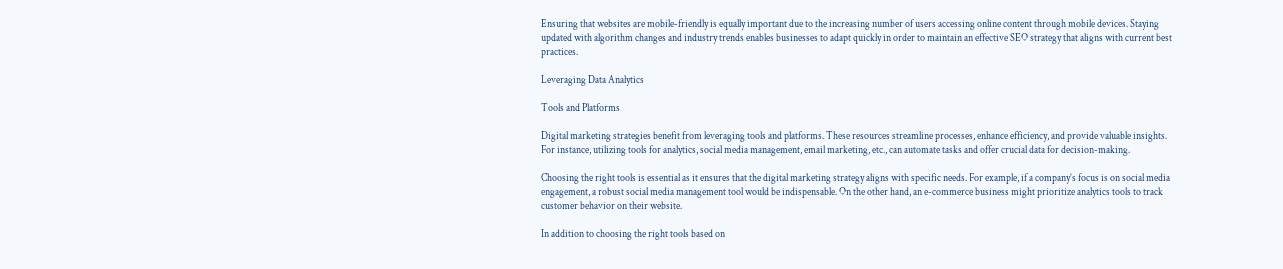Ensuring that websites are mobile-friendly is equally important due to the increasing number of users accessing online content through mobile devices. Staying updated with algorithm changes and industry trends enables businesses to adapt quickly in order to maintain an effective SEO strategy that aligns with current best practices.

Leveraging Data Analytics

Tools and Platforms

Digital marketing strategies benefit from leveraging tools and platforms. These resources streamline processes, enhance efficiency, and provide valuable insights. For instance, utilizing tools for analytics, social media management, email marketing, etc., can automate tasks and offer crucial data for decision-making.

Choosing the right tools is essential as it ensures that the digital marketing strategy aligns with specific needs. For example, if a company’s focus is on social media engagement, a robust social media management tool would be indispensable. On the other hand, an e-commerce business might prioritize analytics tools to track customer behavior on their website.

In addition to choosing the right tools based on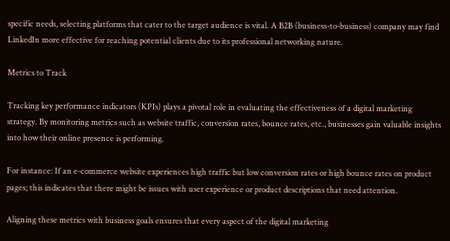specific needs, selecting platforms that cater to the target audience is vital. A B2B (business-to-business) company may find LinkedIn more effective for reaching potential clients due to its professional networking nature.

Metrics to Track

Tracking key performance indicators (KPIs) plays a pivotal role in evaluating the effectiveness of a digital marketing strategy. By monitoring metrics such as website traffic, conversion rates, bounce rates, etc., businesses gain valuable insights into how their online presence is performing.

For instance: If an e-commerce website experiences high traffic but low conversion rates or high bounce rates on product pages; this indicates that there might be issues with user experience or product descriptions that need attention.

Aligning these metrics with business goals ensures that every aspect of the digital marketing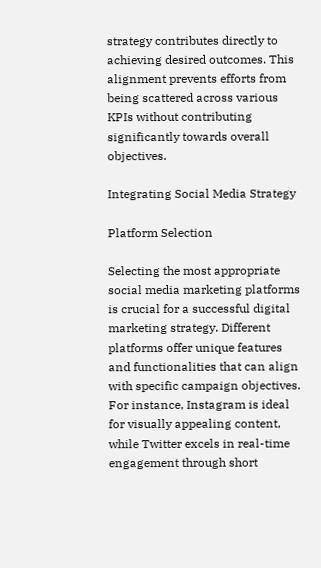strategy contributes directly to achieving desired outcomes. This alignment prevents efforts from being scattered across various KPIs without contributing significantly towards overall objectives.

Integrating Social Media Strategy

Platform Selection

Selecting the most appropriate social media marketing platforms is crucial for a successful digital marketing strategy. Different platforms offer unique features and functionalities that can align with specific campaign objectives. For instance, Instagram is ideal for visually appealing content, while Twitter excels in real-time engagement through short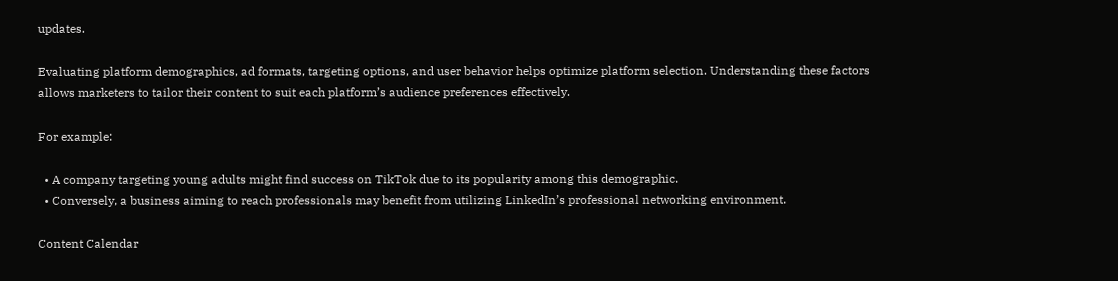updates.

Evaluating platform demographics, ad formats, targeting options, and user behavior helps optimize platform selection. Understanding these factors allows marketers to tailor their content to suit each platform’s audience preferences effectively.

For example:

  • A company targeting young adults might find success on TikTok due to its popularity among this demographic.
  • Conversely, a business aiming to reach professionals may benefit from utilizing LinkedIn’s professional networking environment.

Content Calendar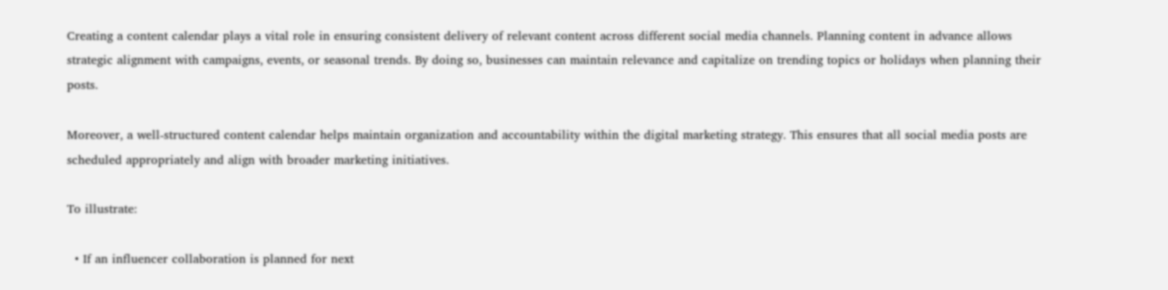Creating a content calendar plays a vital role in ensuring consistent delivery of relevant content across different social media channels. Planning content in advance allows strategic alignment with campaigns, events, or seasonal trends. By doing so, businesses can maintain relevance and capitalize on trending topics or holidays when planning their posts.

Moreover, a well-structured content calendar helps maintain organization and accountability within the digital marketing strategy. This ensures that all social media posts are scheduled appropriately and align with broader marketing initiatives.

To illustrate:

  • If an influencer collaboration is planned for next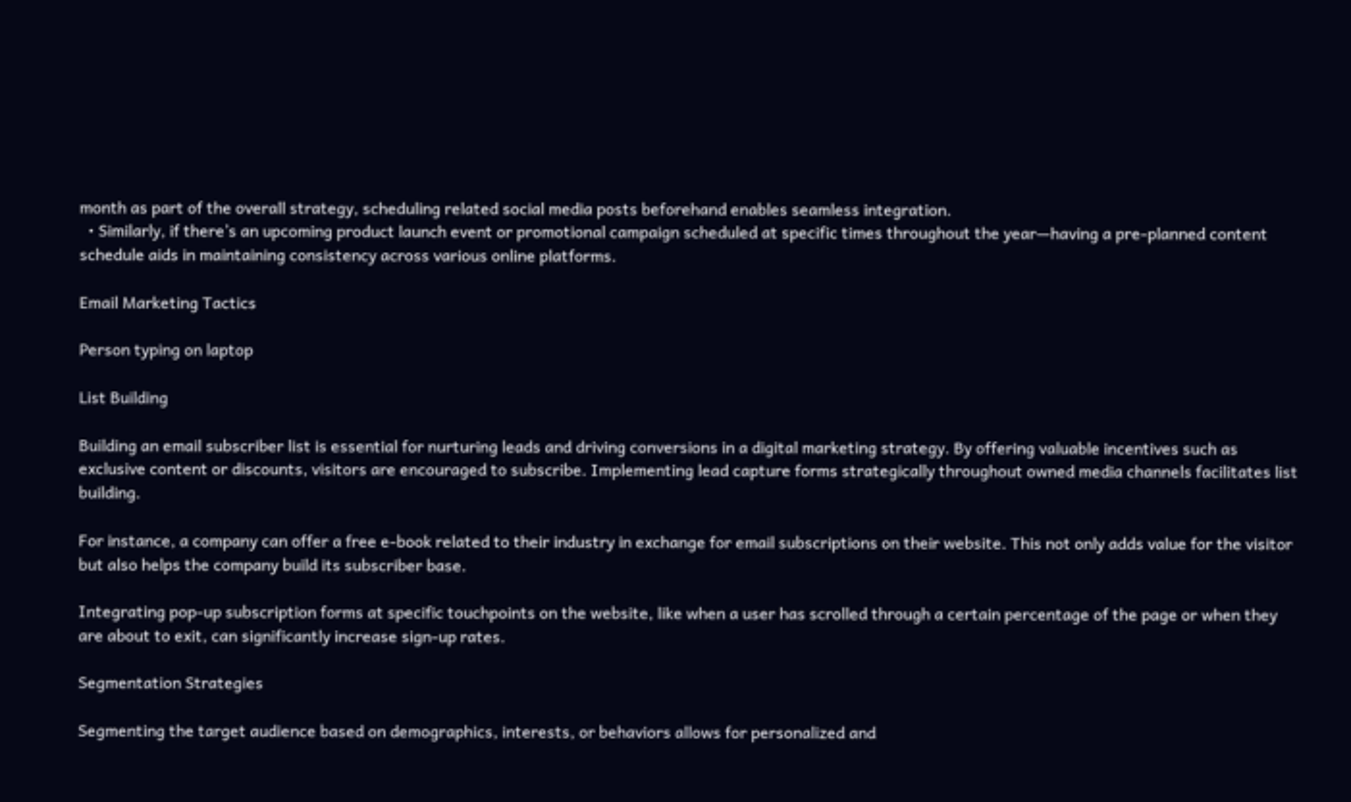month as part of the overall strategy, scheduling related social media posts beforehand enables seamless integration.
  • Similarly, if there’s an upcoming product launch event or promotional campaign scheduled at specific times throughout the year—having a pre-planned content schedule aids in maintaining consistency across various online platforms.

Email Marketing Tactics

Person typing on laptop

List Building

Building an email subscriber list is essential for nurturing leads and driving conversions in a digital marketing strategy. By offering valuable incentives such as exclusive content or discounts, visitors are encouraged to subscribe. Implementing lead capture forms strategically throughout owned media channels facilitates list building.

For instance, a company can offer a free e-book related to their industry in exchange for email subscriptions on their website. This not only adds value for the visitor but also helps the company build its subscriber base.

Integrating pop-up subscription forms at specific touchpoints on the website, like when a user has scrolled through a certain percentage of the page or when they are about to exit, can significantly increase sign-up rates.

Segmentation Strategies

Segmenting the target audience based on demographics, interests, or behaviors allows for personalized and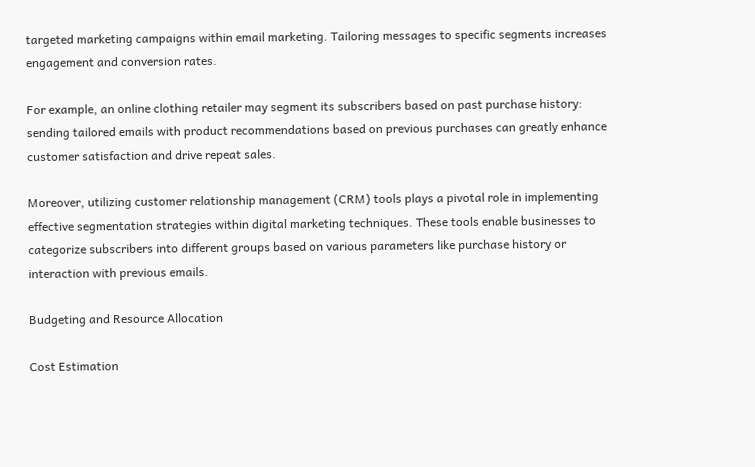targeted marketing campaigns within email marketing. Tailoring messages to specific segments increases engagement and conversion rates.

For example, an online clothing retailer may segment its subscribers based on past purchase history: sending tailored emails with product recommendations based on previous purchases can greatly enhance customer satisfaction and drive repeat sales.

Moreover, utilizing customer relationship management (CRM) tools plays a pivotal role in implementing effective segmentation strategies within digital marketing techniques. These tools enable businesses to categorize subscribers into different groups based on various parameters like purchase history or interaction with previous emails.

Budgeting and Resource Allocation

Cost Estimation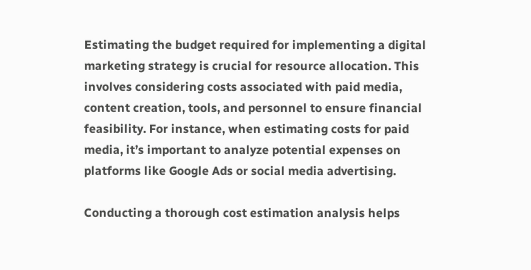Estimating the budget required for implementing a digital marketing strategy is crucial for resource allocation. This involves considering costs associated with paid media, content creation, tools, and personnel to ensure financial feasibility. For instance, when estimating costs for paid media, it’s important to analyze potential expenses on platforms like Google Ads or social media advertising.

Conducting a thorough cost estimation analysis helps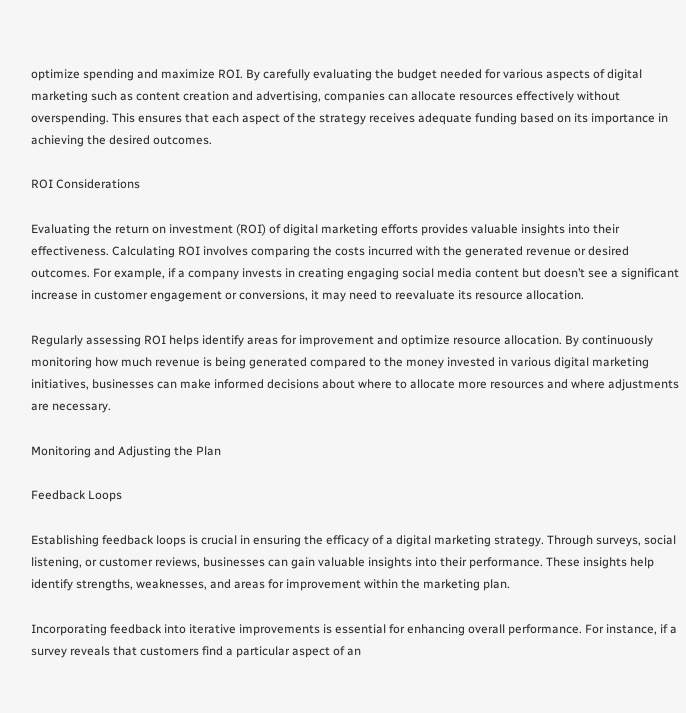optimize spending and maximize ROI. By carefully evaluating the budget needed for various aspects of digital marketing such as content creation and advertising, companies can allocate resources effectively without overspending. This ensures that each aspect of the strategy receives adequate funding based on its importance in achieving the desired outcomes.

ROI Considerations

Evaluating the return on investment (ROI) of digital marketing efforts provides valuable insights into their effectiveness. Calculating ROI involves comparing the costs incurred with the generated revenue or desired outcomes. For example, if a company invests in creating engaging social media content but doesn’t see a significant increase in customer engagement or conversions, it may need to reevaluate its resource allocation.

Regularly assessing ROI helps identify areas for improvement and optimize resource allocation. By continuously monitoring how much revenue is being generated compared to the money invested in various digital marketing initiatives, businesses can make informed decisions about where to allocate more resources and where adjustments are necessary.

Monitoring and Adjusting the Plan

Feedback Loops

Establishing feedback loops is crucial in ensuring the efficacy of a digital marketing strategy. Through surveys, social listening, or customer reviews, businesses can gain valuable insights into their performance. These insights help identify strengths, weaknesses, and areas for improvement within the marketing plan.

Incorporating feedback into iterative improvements is essential for enhancing overall performance. For instance, if a survey reveals that customers find a particular aspect of an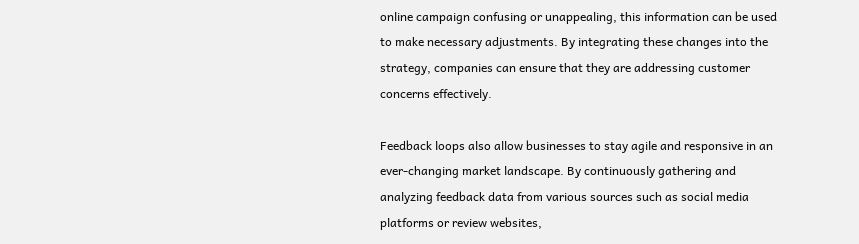online campaign confusing or unappealing, this information can be used to make necessary adjustments. By integrating these changes into the strategy, companies can ensure that they are addressing customer concerns effectively.

Feedback loops also allow businesses to stay agile and responsive in an ever-changing market landscape. By continuously gathering and analyzing feedback data from various sources such as social media platforms or review websites,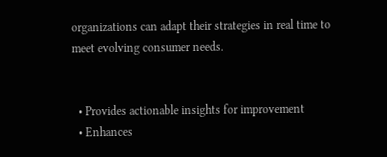organizations can adapt their strategies in real time to meet evolving consumer needs.


  • Provides actionable insights for improvement
  • Enhances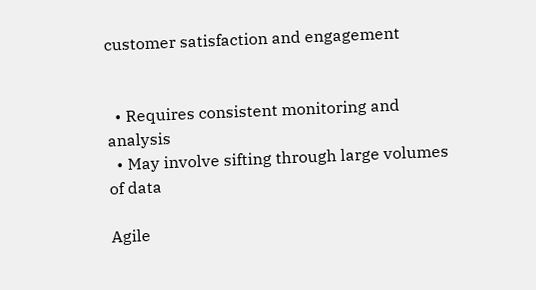customer satisfaction and engagement


  • Requires consistent monitoring and analysis
  • May involve sifting through large volumes of data

Agile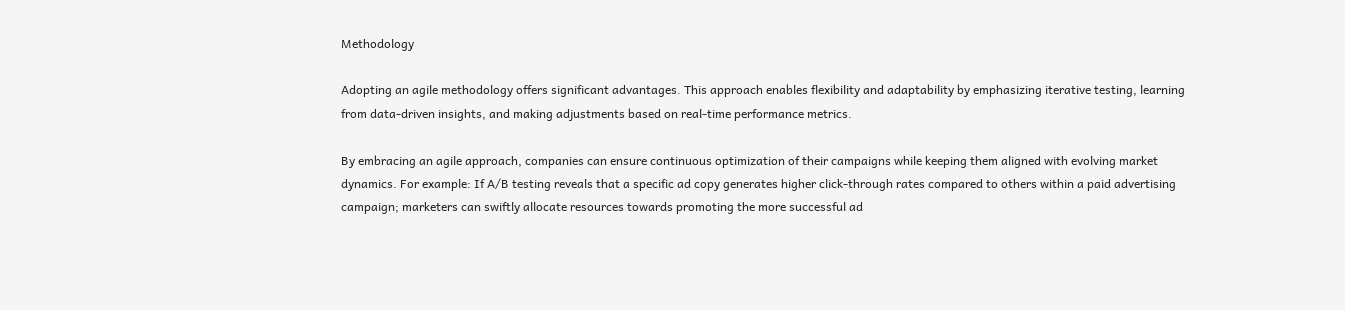Methodology

Adopting an agile methodology offers significant advantages. This approach enables flexibility and adaptability by emphasizing iterative testing, learning from data-driven insights, and making adjustments based on real-time performance metrics.

By embracing an agile approach, companies can ensure continuous optimization of their campaigns while keeping them aligned with evolving market dynamics. For example: If A/B testing reveals that a specific ad copy generates higher click-through rates compared to others within a paid advertising campaign; marketers can swiftly allocate resources towards promoting the more successful ad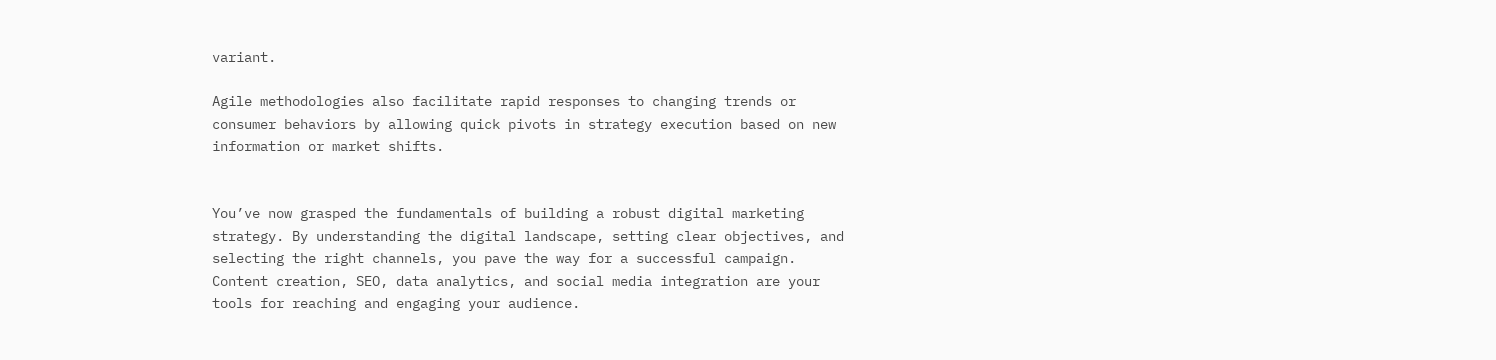variant.

Agile methodologies also facilitate rapid responses to changing trends or consumer behaviors by allowing quick pivots in strategy execution based on new information or market shifts.


You’ve now grasped the fundamentals of building a robust digital marketing strategy. By understanding the digital landscape, setting clear objectives, and selecting the right channels, you pave the way for a successful campaign. Content creation, SEO, data analytics, and social media integration are your tools for reaching and engaging your audience.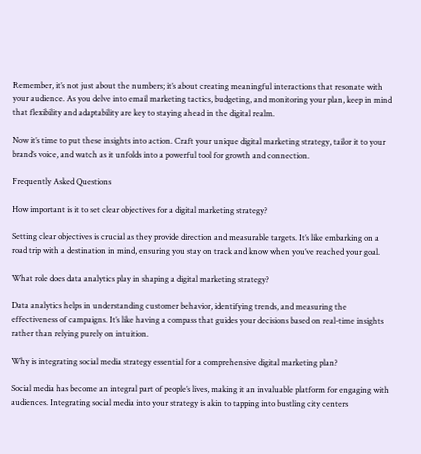Remember, it’s not just about the numbers; it’s about creating meaningful interactions that resonate with your audience. As you delve into email marketing tactics, budgeting, and monitoring your plan, keep in mind that flexibility and adaptability are key to staying ahead in the digital realm.

Now it’s time to put these insights into action. Craft your unique digital marketing strategy, tailor it to your brand’s voice, and watch as it unfolds into a powerful tool for growth and connection.

Frequently Asked Questions

How important is it to set clear objectives for a digital marketing strategy?

Setting clear objectives is crucial as they provide direction and measurable targets. It’s like embarking on a road trip with a destination in mind, ensuring you stay on track and know when you’ve reached your goal.

What role does data analytics play in shaping a digital marketing strategy?

Data analytics helps in understanding customer behavior, identifying trends, and measuring the effectiveness of campaigns. It’s like having a compass that guides your decisions based on real-time insights rather than relying purely on intuition.

Why is integrating social media strategy essential for a comprehensive digital marketing plan?

Social media has become an integral part of people’s lives, making it an invaluable platform for engaging with audiences. Integrating social media into your strategy is akin to tapping into bustling city centers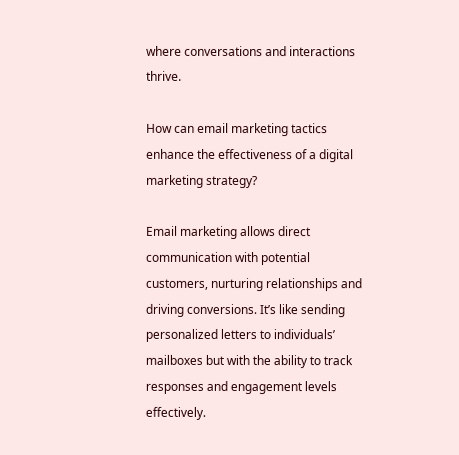where conversations and interactions thrive.

How can email marketing tactics enhance the effectiveness of a digital marketing strategy?

Email marketing allows direct communication with potential customers, nurturing relationships and driving conversions. It’s like sending personalized letters to individuals’ mailboxes but with the ability to track responses and engagement levels effectively.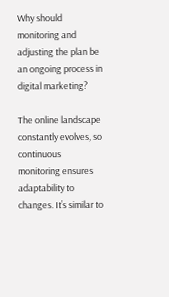Why should monitoring and adjusting the plan be an ongoing process in digital marketing?

The online landscape constantly evolves, so continuous monitoring ensures adaptability to changes. It’s similar to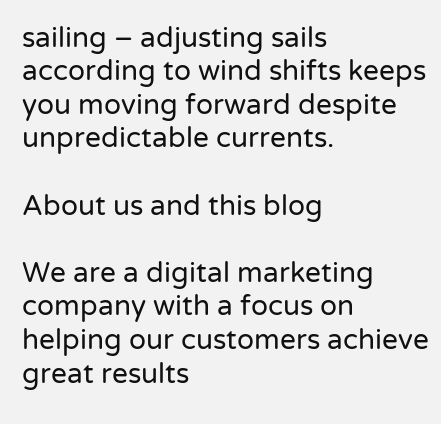sailing – adjusting sails according to wind shifts keeps you moving forward despite unpredictable currents.

About us and this blog

We are a digital marketing company with a focus on helping our customers achieve great results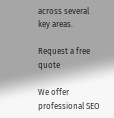across several key areas.

Request a free quote

We offer professional SEO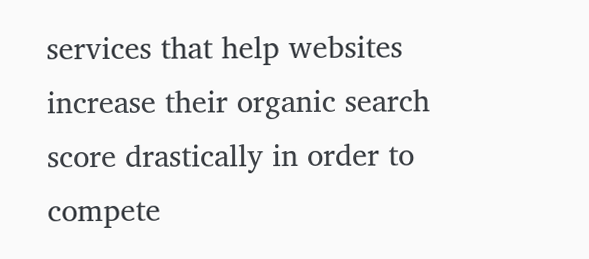services that help websites increase their organic search score drastically in order to compete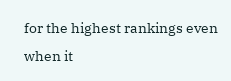for the highest rankings even when it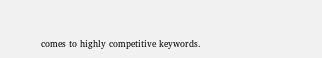comes to highly competitive keywords.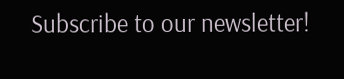Subscribe to our newsletter!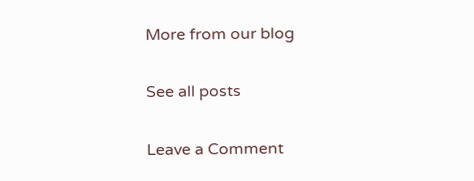More from our blog

See all posts

Leave a Comment